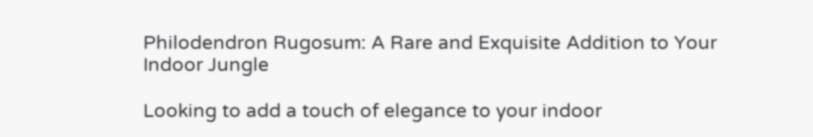Philodendron Rugosum: A Rare and Exquisite Addition to Your Indoor Jungle

Looking to add a touch of elegance to your indoor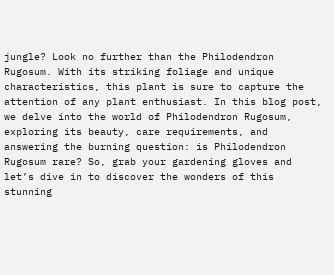jungle? Look no further than the Philodendron Rugosum. With its striking foliage and unique characteristics, this plant is sure to capture the attention of any plant enthusiast. In this blog post, we delve into the world of Philodendron Rugosum, exploring its beauty, care requirements, and answering the burning question: is Philodendron Rugosum rare? So, grab your gardening gloves and let’s dive in to discover the wonders of this stunning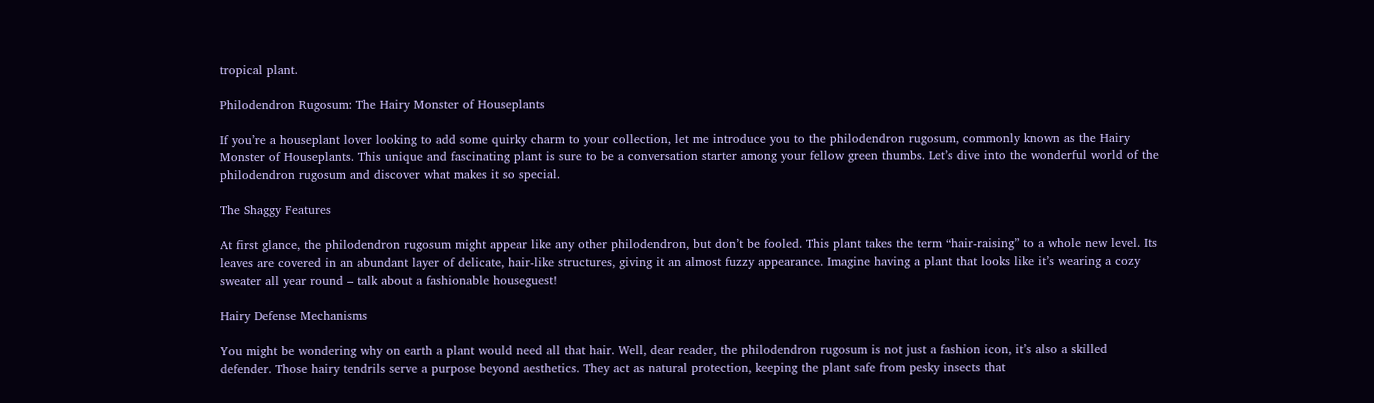tropical plant.

Philodendron Rugosum: The Hairy Monster of Houseplants

If you’re a houseplant lover looking to add some quirky charm to your collection, let me introduce you to the philodendron rugosum, commonly known as the Hairy Monster of Houseplants. This unique and fascinating plant is sure to be a conversation starter among your fellow green thumbs. Let’s dive into the wonderful world of the philodendron rugosum and discover what makes it so special.

The Shaggy Features

At first glance, the philodendron rugosum might appear like any other philodendron, but don’t be fooled. This plant takes the term “hair-raising” to a whole new level. Its leaves are covered in an abundant layer of delicate, hair-like structures, giving it an almost fuzzy appearance. Imagine having a plant that looks like it’s wearing a cozy sweater all year round – talk about a fashionable houseguest!

Hairy Defense Mechanisms

You might be wondering why on earth a plant would need all that hair. Well, dear reader, the philodendron rugosum is not just a fashion icon, it’s also a skilled defender. Those hairy tendrils serve a purpose beyond aesthetics. They act as natural protection, keeping the plant safe from pesky insects that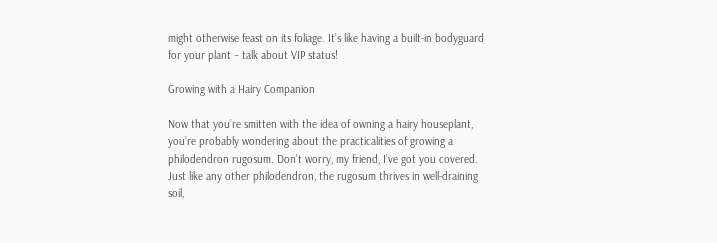might otherwise feast on its foliage. It’s like having a built-in bodyguard for your plant – talk about VIP status!

Growing with a Hairy Companion

Now that you’re smitten with the idea of owning a hairy houseplant, you’re probably wondering about the practicalities of growing a philodendron rugosum. Don’t worry, my friend, I’ve got you covered. Just like any other philodendron, the rugosum thrives in well-draining soil,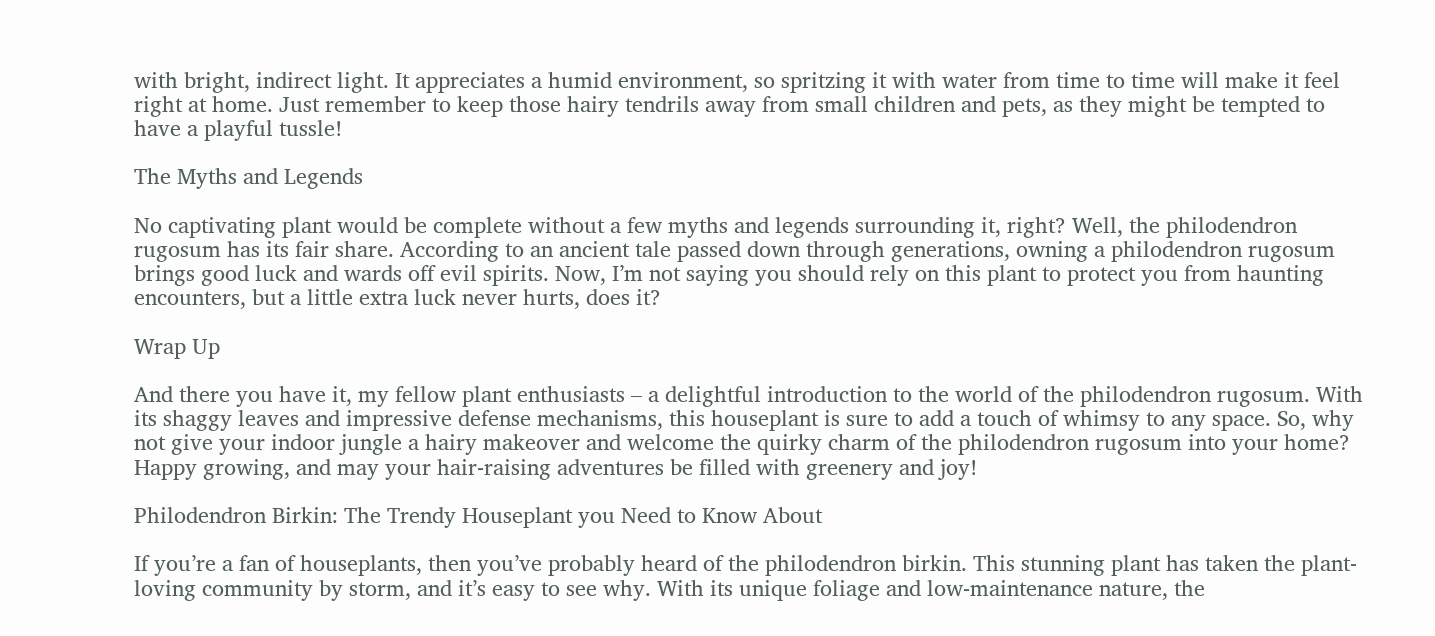with bright, indirect light. It appreciates a humid environment, so spritzing it with water from time to time will make it feel right at home. Just remember to keep those hairy tendrils away from small children and pets, as they might be tempted to have a playful tussle!

The Myths and Legends

No captivating plant would be complete without a few myths and legends surrounding it, right? Well, the philodendron rugosum has its fair share. According to an ancient tale passed down through generations, owning a philodendron rugosum brings good luck and wards off evil spirits. Now, I’m not saying you should rely on this plant to protect you from haunting encounters, but a little extra luck never hurts, does it?

Wrap Up

And there you have it, my fellow plant enthusiasts – a delightful introduction to the world of the philodendron rugosum. With its shaggy leaves and impressive defense mechanisms, this houseplant is sure to add a touch of whimsy to any space. So, why not give your indoor jungle a hairy makeover and welcome the quirky charm of the philodendron rugosum into your home? Happy growing, and may your hair-raising adventures be filled with greenery and joy!

Philodendron Birkin: The Trendy Houseplant you Need to Know About

If you’re a fan of houseplants, then you’ve probably heard of the philodendron birkin. This stunning plant has taken the plant-loving community by storm, and it’s easy to see why. With its unique foliage and low-maintenance nature, the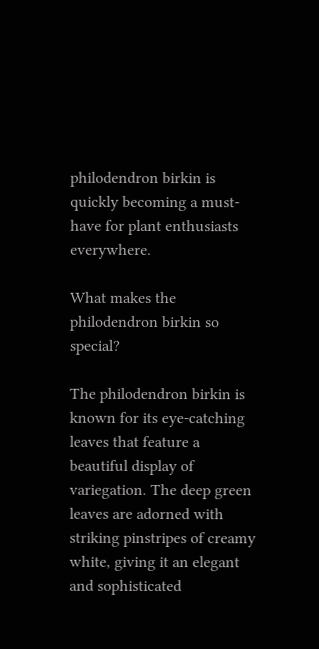philodendron birkin is quickly becoming a must-have for plant enthusiasts everywhere.

What makes the philodendron birkin so special?

The philodendron birkin is known for its eye-catching leaves that feature a beautiful display of variegation. The deep green leaves are adorned with striking pinstripes of creamy white, giving it an elegant and sophisticated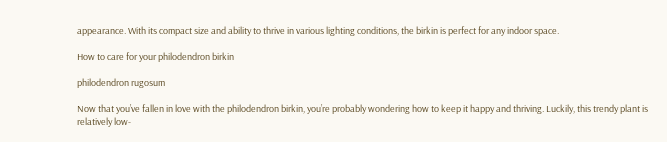appearance. With its compact size and ability to thrive in various lighting conditions, the birkin is perfect for any indoor space.

How to care for your philodendron birkin

philodendron rugosum

Now that you’ve fallen in love with the philodendron birkin, you’re probably wondering how to keep it happy and thriving. Luckily, this trendy plant is relatively low-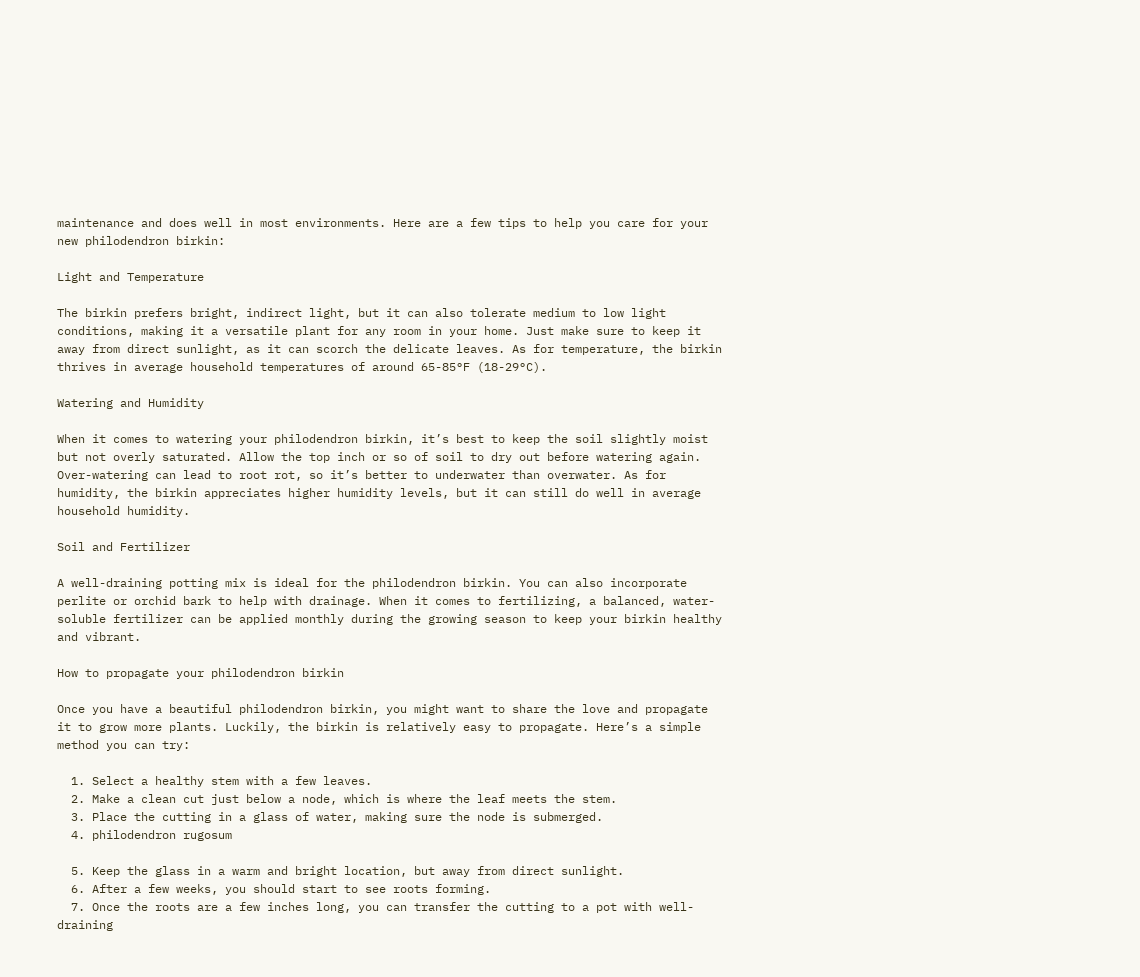maintenance and does well in most environments. Here are a few tips to help you care for your new philodendron birkin:

Light and Temperature

The birkin prefers bright, indirect light, but it can also tolerate medium to low light conditions, making it a versatile plant for any room in your home. Just make sure to keep it away from direct sunlight, as it can scorch the delicate leaves. As for temperature, the birkin thrives in average household temperatures of around 65-85°F (18-29°C).

Watering and Humidity

When it comes to watering your philodendron birkin, it’s best to keep the soil slightly moist but not overly saturated. Allow the top inch or so of soil to dry out before watering again. Over-watering can lead to root rot, so it’s better to underwater than overwater. As for humidity, the birkin appreciates higher humidity levels, but it can still do well in average household humidity.

Soil and Fertilizer

A well-draining potting mix is ideal for the philodendron birkin. You can also incorporate perlite or orchid bark to help with drainage. When it comes to fertilizing, a balanced, water-soluble fertilizer can be applied monthly during the growing season to keep your birkin healthy and vibrant.

How to propagate your philodendron birkin

Once you have a beautiful philodendron birkin, you might want to share the love and propagate it to grow more plants. Luckily, the birkin is relatively easy to propagate. Here’s a simple method you can try:

  1. Select a healthy stem with a few leaves.
  2. Make a clean cut just below a node, which is where the leaf meets the stem.
  3. Place the cutting in a glass of water, making sure the node is submerged.
  4. philodendron rugosum

  5. Keep the glass in a warm and bright location, but away from direct sunlight.
  6. After a few weeks, you should start to see roots forming.
  7. Once the roots are a few inches long, you can transfer the cutting to a pot with well-draining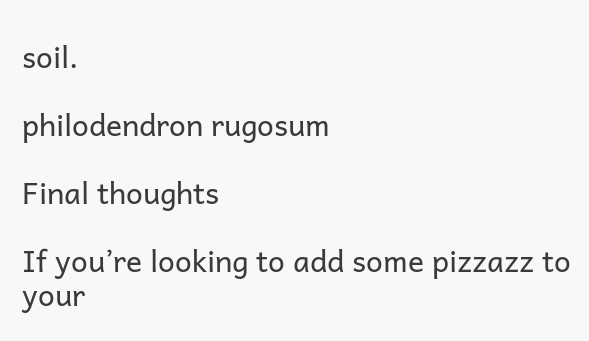soil.

philodendron rugosum

Final thoughts

If you’re looking to add some pizzazz to your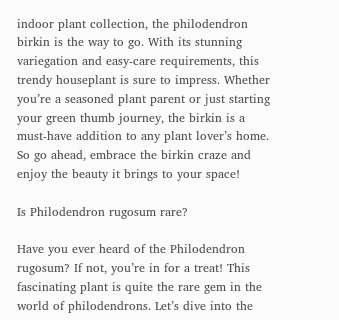indoor plant collection, the philodendron birkin is the way to go. With its stunning variegation and easy-care requirements, this trendy houseplant is sure to impress. Whether you’re a seasoned plant parent or just starting your green thumb journey, the birkin is a must-have addition to any plant lover’s home. So go ahead, embrace the birkin craze and enjoy the beauty it brings to your space!

Is Philodendron rugosum rare?

Have you ever heard of the Philodendron rugosum? If not, you’re in for a treat! This fascinating plant is quite the rare gem in the world of philodendrons. Let’s dive into the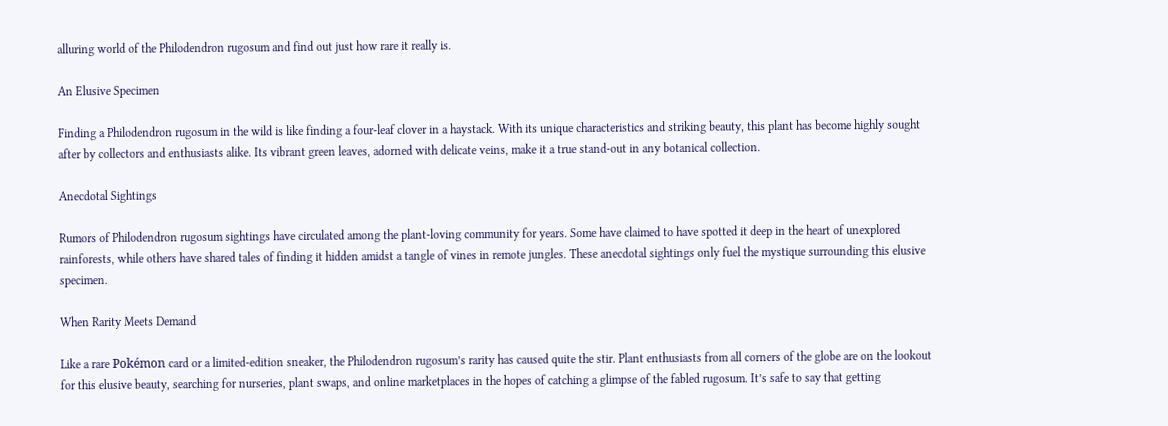alluring world of the Philodendron rugosum and find out just how rare it really is.

An Elusive Specimen

Finding a Philodendron rugosum in the wild is like finding a four-leaf clover in a haystack. With its unique characteristics and striking beauty, this plant has become highly sought after by collectors and enthusiasts alike. Its vibrant green leaves, adorned with delicate veins, make it a true stand-out in any botanical collection.

Anecdotal Sightings

Rumors of Philodendron rugosum sightings have circulated among the plant-loving community for years. Some have claimed to have spotted it deep in the heart of unexplored rainforests, while others have shared tales of finding it hidden amidst a tangle of vines in remote jungles. These anecdotal sightings only fuel the mystique surrounding this elusive specimen.

When Rarity Meets Demand

Like a rare Pokémon card or a limited-edition sneaker, the Philodendron rugosum’s rarity has caused quite the stir. Plant enthusiasts from all corners of the globe are on the lookout for this elusive beauty, searching for nurseries, plant swaps, and online marketplaces in the hopes of catching a glimpse of the fabled rugosum. It’s safe to say that getting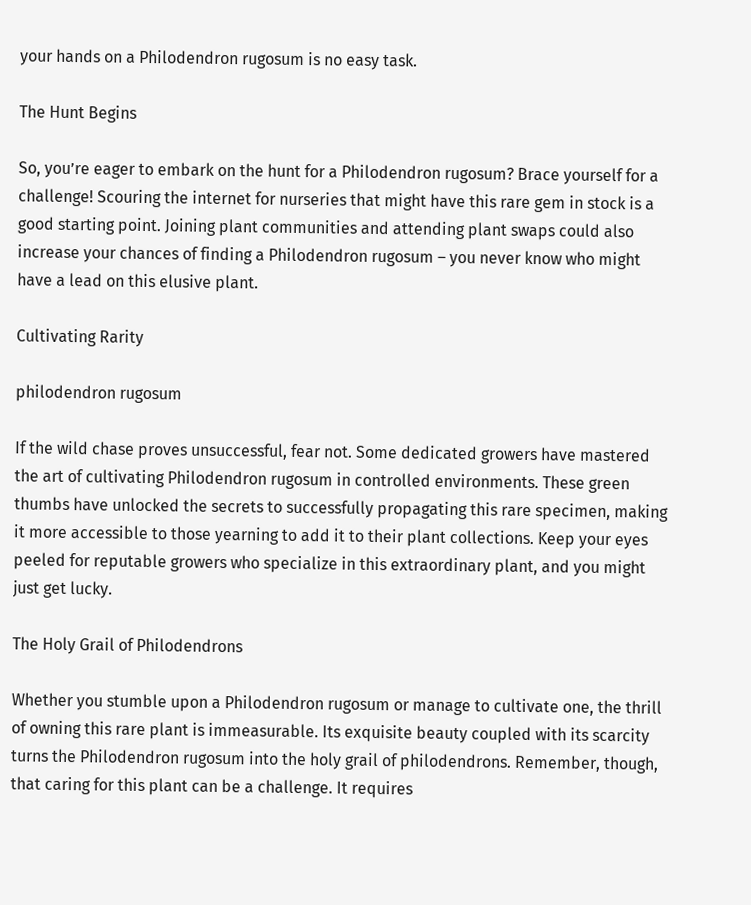your hands on a Philodendron rugosum is no easy task.

The Hunt Begins

So, you’re eager to embark on the hunt for a Philodendron rugosum? Brace yourself for a challenge! Scouring the internet for nurseries that might have this rare gem in stock is a good starting point. Joining plant communities and attending plant swaps could also increase your chances of finding a Philodendron rugosum – you never know who might have a lead on this elusive plant.

Cultivating Rarity

philodendron rugosum

If the wild chase proves unsuccessful, fear not. Some dedicated growers have mastered the art of cultivating Philodendron rugosum in controlled environments. These green thumbs have unlocked the secrets to successfully propagating this rare specimen, making it more accessible to those yearning to add it to their plant collections. Keep your eyes peeled for reputable growers who specialize in this extraordinary plant, and you might just get lucky.

The Holy Grail of Philodendrons

Whether you stumble upon a Philodendron rugosum or manage to cultivate one, the thrill of owning this rare plant is immeasurable. Its exquisite beauty coupled with its scarcity turns the Philodendron rugosum into the holy grail of philodendrons. Remember, though, that caring for this plant can be a challenge. It requires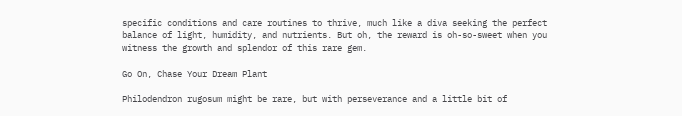specific conditions and care routines to thrive, much like a diva seeking the perfect balance of light, humidity, and nutrients. But oh, the reward is oh-so-sweet when you witness the growth and splendor of this rare gem.

Go On, Chase Your Dream Plant

Philodendron rugosum might be rare, but with perseverance and a little bit of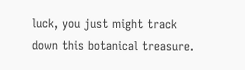luck, you just might track down this botanical treasure.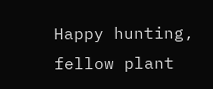Happy hunting, fellow plant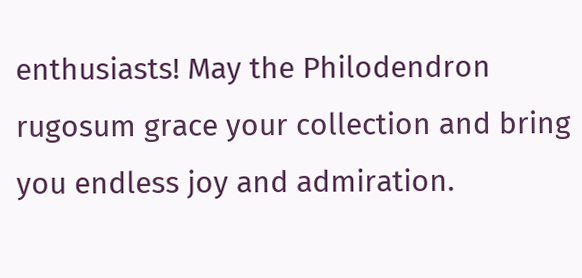enthusiasts! May the Philodendron rugosum grace your collection and bring you endless joy and admiration.